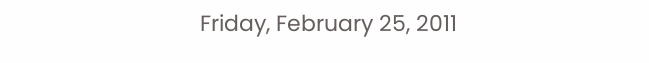Friday, February 25, 2011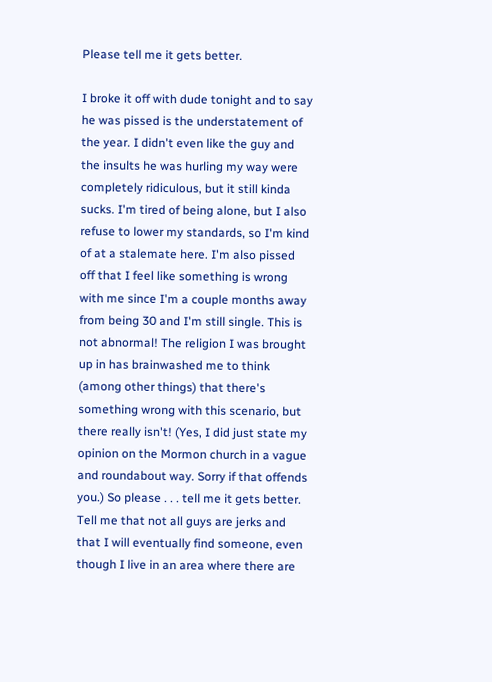Please tell me it gets better.

I broke it off with dude tonight and to say he was pissed is the understatement of the year. I didn't even like the guy and the insults he was hurling my way were completely ridiculous, but it still kinda sucks. I'm tired of being alone, but I also refuse to lower my standards, so I'm kind of at a stalemate here. I'm also pissed off that I feel like something is wrong with me since I'm a couple months away from being 30 and I'm still single. This is not abnormal! The religion I was brought up in has brainwashed me to think (among other things) that there's something wrong with this scenario, but there really isn't! (Yes, I did just state my opinion on the Mormon church in a vague and roundabout way. Sorry if that offends you.) So please . . . tell me it gets better. Tell me that not all guys are jerks and that I will eventually find someone, even though I live in an area where there are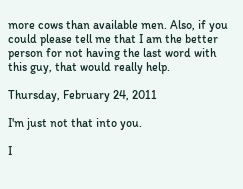more cows than available men. Also, if you could please tell me that I am the better person for not having the last word with this guy, that would really help.

Thursday, February 24, 2011

I'm just not that into you.

I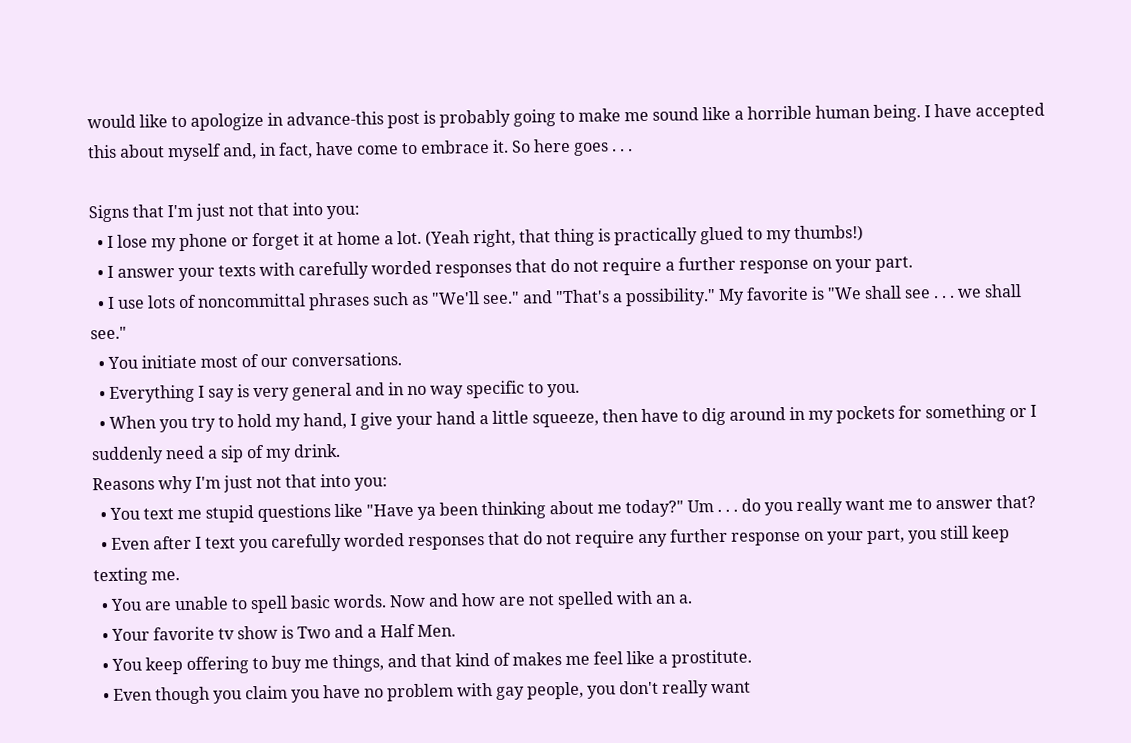would like to apologize in advance-this post is probably going to make me sound like a horrible human being. I have accepted this about myself and, in fact, have come to embrace it. So here goes . . .

Signs that I'm just not that into you:
  • I lose my phone or forget it at home a lot. (Yeah right, that thing is practically glued to my thumbs!)
  • I answer your texts with carefully worded responses that do not require a further response on your part.
  • I use lots of noncommittal phrases such as "We'll see." and "That's a possibility." My favorite is "We shall see . . . we shall see."
  • You initiate most of our conversations.
  • Everything I say is very general and in no way specific to you.
  • When you try to hold my hand, I give your hand a little squeeze, then have to dig around in my pockets for something or I suddenly need a sip of my drink.
Reasons why I'm just not that into you:
  • You text me stupid questions like "Have ya been thinking about me today?" Um . . . do you really want me to answer that?
  • Even after I text you carefully worded responses that do not require any further response on your part, you still keep texting me.
  • You are unable to spell basic words. Now and how are not spelled with an a.
  • Your favorite tv show is Two and a Half Men.
  • You keep offering to buy me things, and that kind of makes me feel like a prostitute.
  • Even though you claim you have no problem with gay people, you don't really want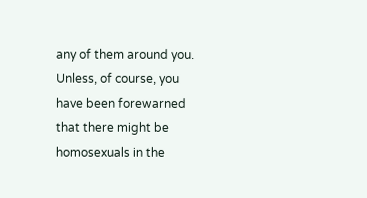any of them around you. Unless, of course, you have been forewarned that there might be homosexuals in the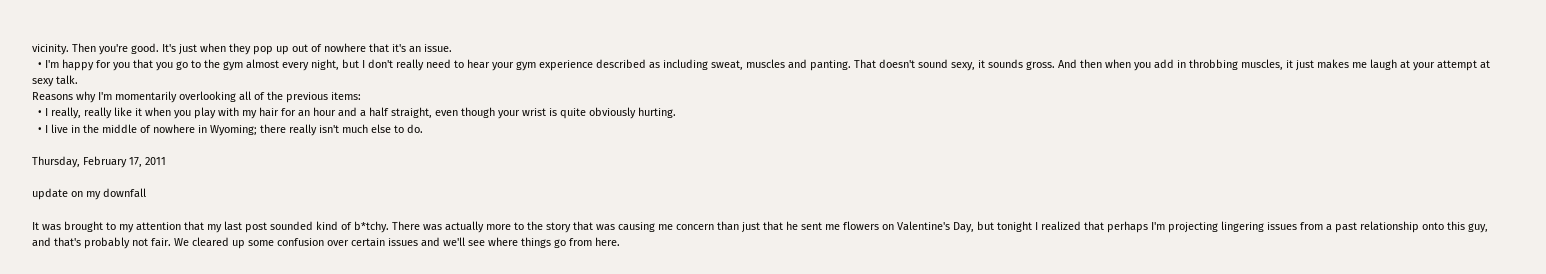vicinity. Then you're good. It's just when they pop up out of nowhere that it's an issue.
  • I'm happy for you that you go to the gym almost every night, but I don't really need to hear your gym experience described as including sweat, muscles and panting. That doesn't sound sexy, it sounds gross. And then when you add in throbbing muscles, it just makes me laugh at your attempt at sexy talk.
Reasons why I'm momentarily overlooking all of the previous items:
  • I really, really like it when you play with my hair for an hour and a half straight, even though your wrist is quite obviously hurting.
  • I live in the middle of nowhere in Wyoming; there really isn't much else to do.

Thursday, February 17, 2011

update on my downfall

It was brought to my attention that my last post sounded kind of b*tchy. There was actually more to the story that was causing me concern than just that he sent me flowers on Valentine's Day, but tonight I realized that perhaps I'm projecting lingering issues from a past relationship onto this guy, and that's probably not fair. We cleared up some confusion over certain issues and we'll see where things go from here.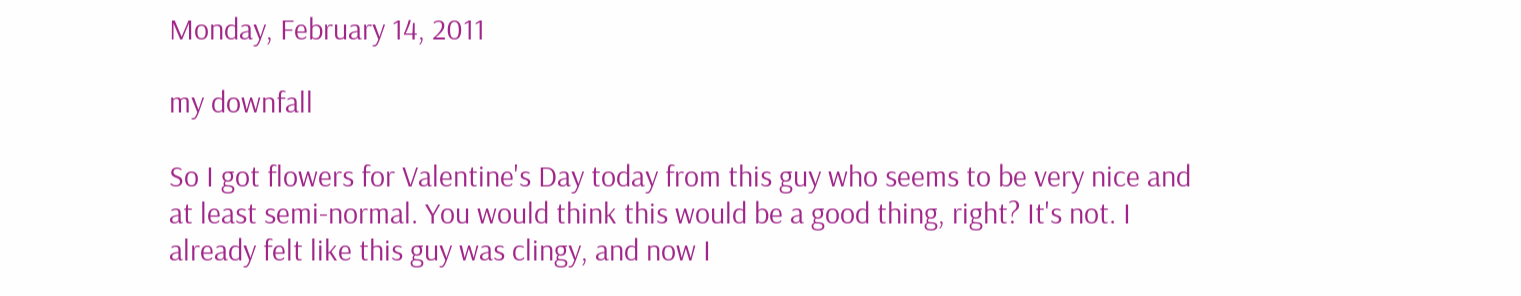Monday, February 14, 2011

my downfall

So I got flowers for Valentine's Day today from this guy who seems to be very nice and at least semi-normal. You would think this would be a good thing, right? It's not. I already felt like this guy was clingy, and now I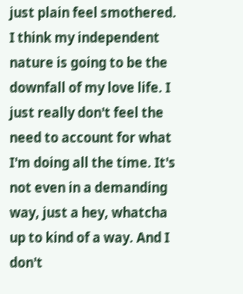just plain feel smothered. I think my independent nature is going to be the downfall of my love life. I just really don't feel the need to account for what I'm doing all the time. It's not even in a demanding way, just a hey, whatcha up to kind of a way. And I don't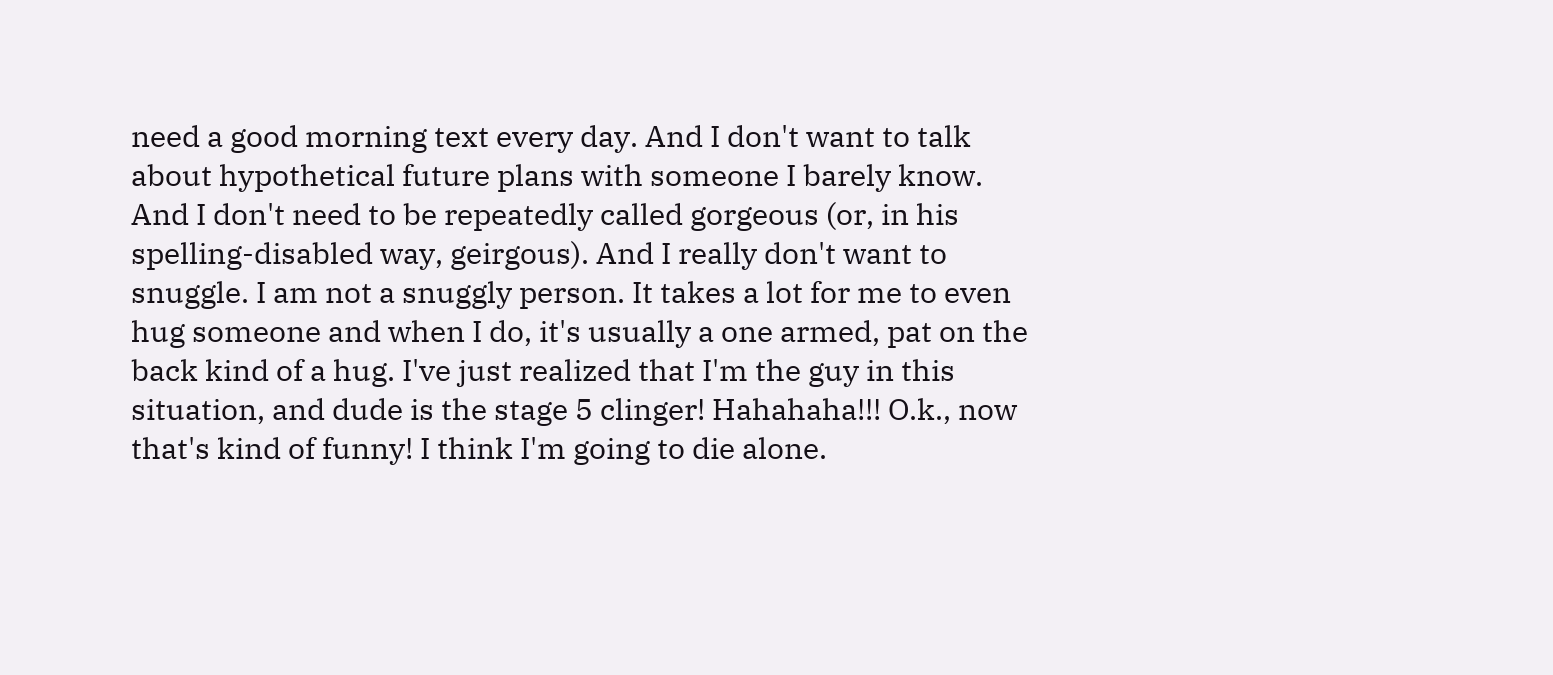need a good morning text every day. And I don't want to talk about hypothetical future plans with someone I barely know. And I don't need to be repeatedly called gorgeous (or, in his spelling-disabled way, geirgous). And I really don't want to snuggle. I am not a snuggly person. It takes a lot for me to even hug someone and when I do, it's usually a one armed, pat on the back kind of a hug. I've just realized that I'm the guy in this situation, and dude is the stage 5 clinger! Hahahaha!!! O.k., now that's kind of funny! I think I'm going to die alone.